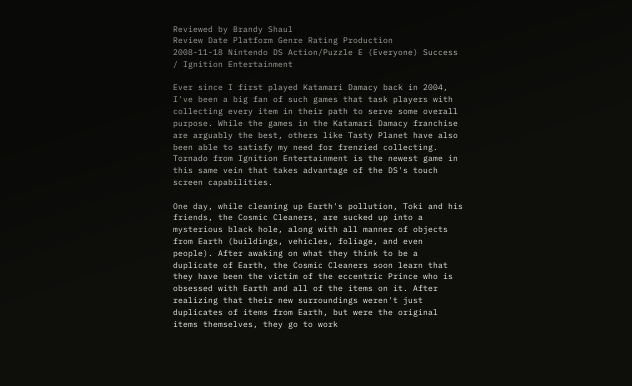Reviewed by Brandy Shaul
Review Date Platform Genre Rating Production
2008-11-18 Nintendo DS Action/Puzzle E (Everyone) Success / Ignition Entertainment

Ever since I first played Katamari Damacy back in 2004, I've been a big fan of such games that task players with collecting every item in their path to serve some overall purpose. While the games in the Katamari Damacy franchise are arguably the best, others like Tasty Planet have also been able to satisfy my need for frenzied collecting. Tornado from Ignition Entertainment is the newest game in this same vein that takes advantage of the DS's touch screen capabilities.

One day, while cleaning up Earth's pollution, Toki and his friends, the Cosmic Cleaners, are sucked up into a mysterious black hole, along with all manner of objects from Earth (buildings, vehicles, foliage, and even people). After awaking on what they think to be a duplicate of Earth, the Cosmic Cleaners soon learn that they have been the victim of the eccentric Prince who is obsessed with Earth and all of the items on it. After realizing that their new surroundings weren't just duplicates of items from Earth, but were the original items themselves, they go to work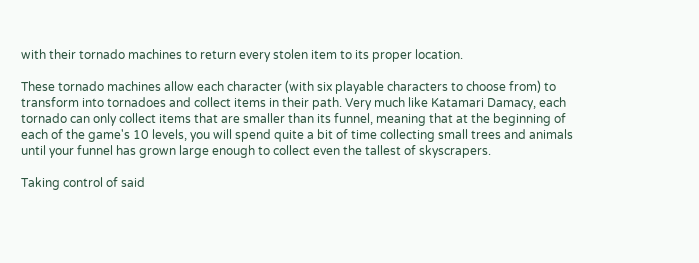with their tornado machines to return every stolen item to its proper location.

These tornado machines allow each character (with six playable characters to choose from) to transform into tornadoes and collect items in their path. Very much like Katamari Damacy, each tornado can only collect items that are smaller than its funnel, meaning that at the beginning of each of the game's 10 levels, you will spend quite a bit of time collecting small trees and animals until your funnel has grown large enough to collect even the tallest of skyscrapers.

Taking control of said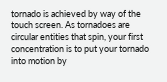tornado is achieved by way of the touch screen. As tornadoes are circular entities that spin, your first concentration is to put your tornado into motion by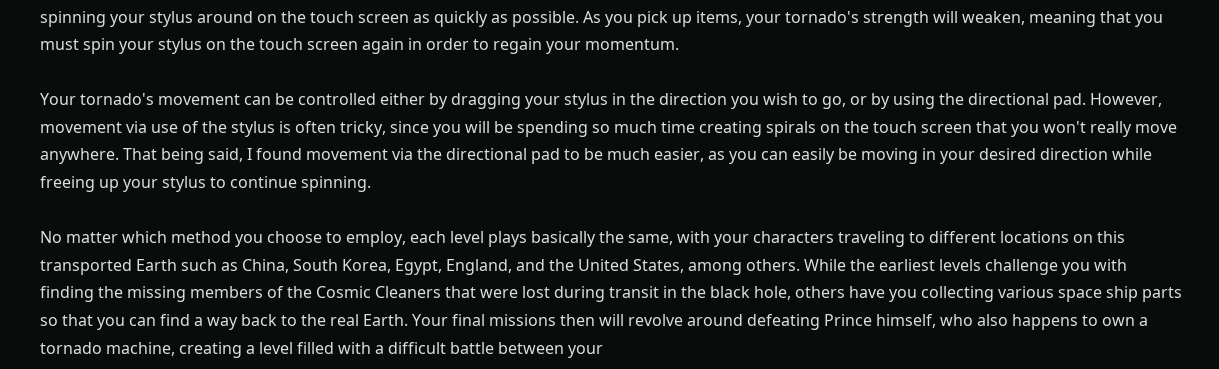spinning your stylus around on the touch screen as quickly as possible. As you pick up items, your tornado's strength will weaken, meaning that you must spin your stylus on the touch screen again in order to regain your momentum.

Your tornado's movement can be controlled either by dragging your stylus in the direction you wish to go, or by using the directional pad. However, movement via use of the stylus is often tricky, since you will be spending so much time creating spirals on the touch screen that you won't really move anywhere. That being said, I found movement via the directional pad to be much easier, as you can easily be moving in your desired direction while freeing up your stylus to continue spinning.

No matter which method you choose to employ, each level plays basically the same, with your characters traveling to different locations on this transported Earth such as China, South Korea, Egypt, England, and the United States, among others. While the earliest levels challenge you with finding the missing members of the Cosmic Cleaners that were lost during transit in the black hole, others have you collecting various space ship parts so that you can find a way back to the real Earth. Your final missions then will revolve around defeating Prince himself, who also happens to own a tornado machine, creating a level filled with a difficult battle between your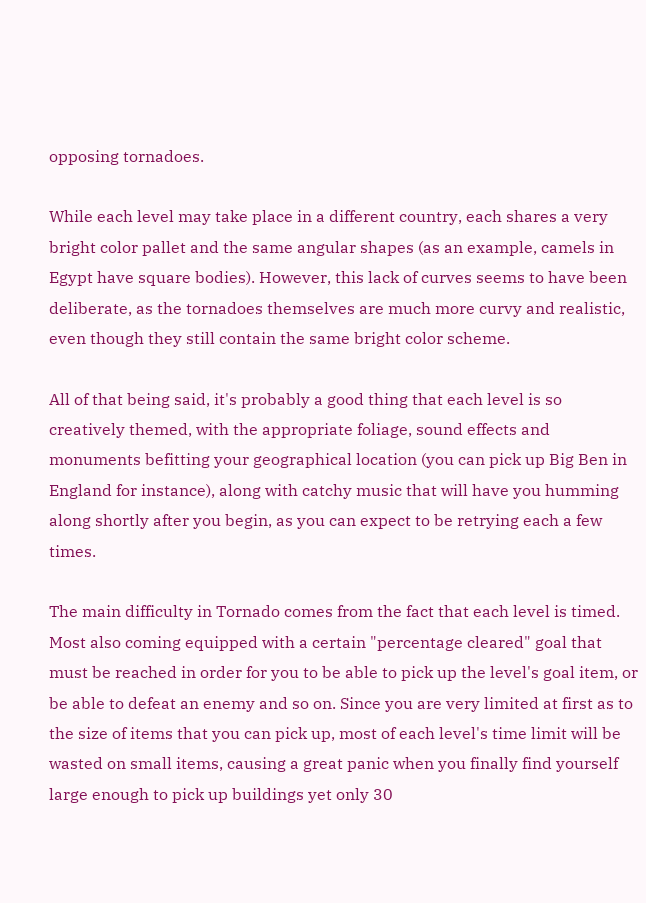opposing tornadoes.

While each level may take place in a different country, each shares a very bright color pallet and the same angular shapes (as an example, camels in Egypt have square bodies). However, this lack of curves seems to have been deliberate, as the tornadoes themselves are much more curvy and realistic, even though they still contain the same bright color scheme.

All of that being said, it's probably a good thing that each level is so creatively themed, with the appropriate foliage, sound effects and monuments befitting your geographical location (you can pick up Big Ben in England for instance), along with catchy music that will have you humming along shortly after you begin, as you can expect to be retrying each a few times.

The main difficulty in Tornado comes from the fact that each level is timed. Most also coming equipped with a certain "percentage cleared" goal that must be reached in order for you to be able to pick up the level's goal item, or be able to defeat an enemy and so on. Since you are very limited at first as to the size of items that you can pick up, most of each level's time limit will be wasted on small items, causing a great panic when you finally find yourself large enough to pick up buildings yet only 30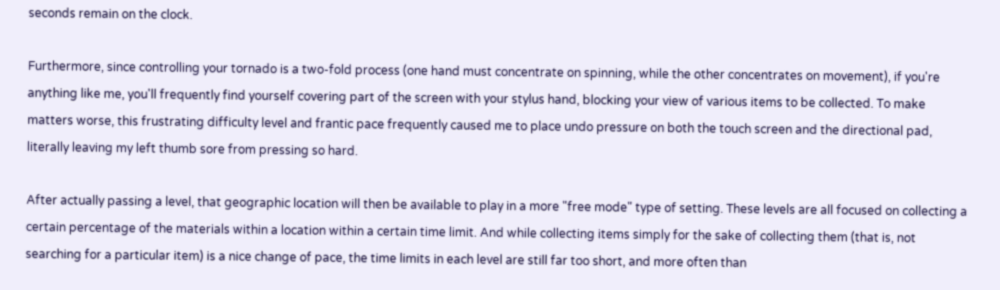seconds remain on the clock.

Furthermore, since controlling your tornado is a two-fold process (one hand must concentrate on spinning, while the other concentrates on movement), if you're anything like me, you'll frequently find yourself covering part of the screen with your stylus hand, blocking your view of various items to be collected. To make matters worse, this frustrating difficulty level and frantic pace frequently caused me to place undo pressure on both the touch screen and the directional pad, literally leaving my left thumb sore from pressing so hard.

After actually passing a level, that geographic location will then be available to play in a more "free mode" type of setting. These levels are all focused on collecting a certain percentage of the materials within a location within a certain time limit. And while collecting items simply for the sake of collecting them (that is, not searching for a particular item) is a nice change of pace, the time limits in each level are still far too short, and more often than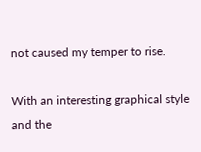not caused my temper to rise.

With an interesting graphical style and the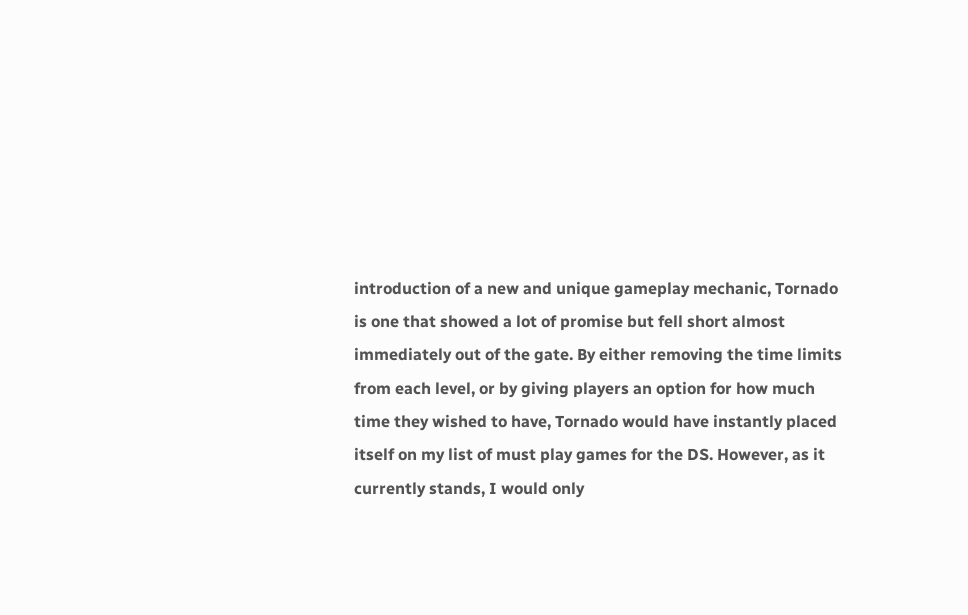introduction of a new and unique gameplay mechanic, Tornado is one that showed a lot of promise but fell short almost immediately out of the gate. By either removing the time limits from each level, or by giving players an option for how much time they wished to have, Tornado would have instantly placed itself on my list of must play games for the DS. However, as it currently stands, I would only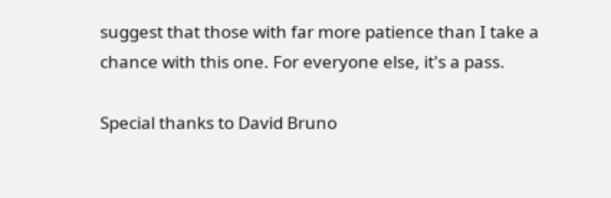suggest that those with far more patience than I take a chance with this one. For everyone else, it's a pass.

Special thanks to David Bruno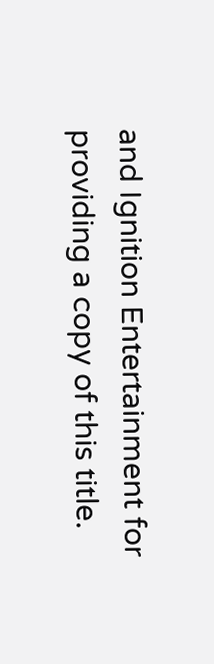and Ignition Entertainment for providing a copy of this title.